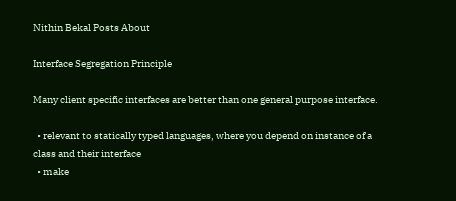Nithin Bekal Posts About

Interface Segregation Principle

Many client specific interfaces are better than one general purpose interface.

  • relevant to statically typed languages, where you depend on instance of a class and their interface
  • make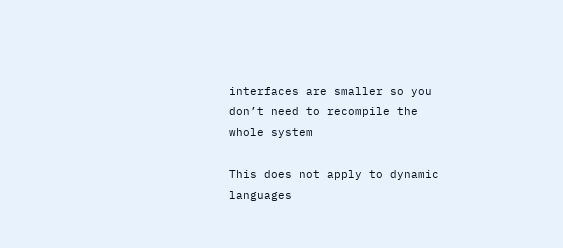interfaces are smaller so you don’t need to recompile the whole system

This does not apply to dynamic languages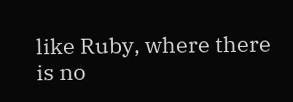like Ruby, where there is no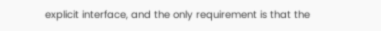explicit interface, and the only requirement is that the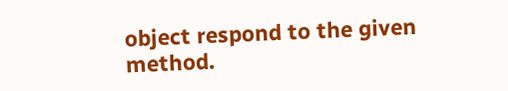object respond to the given method.